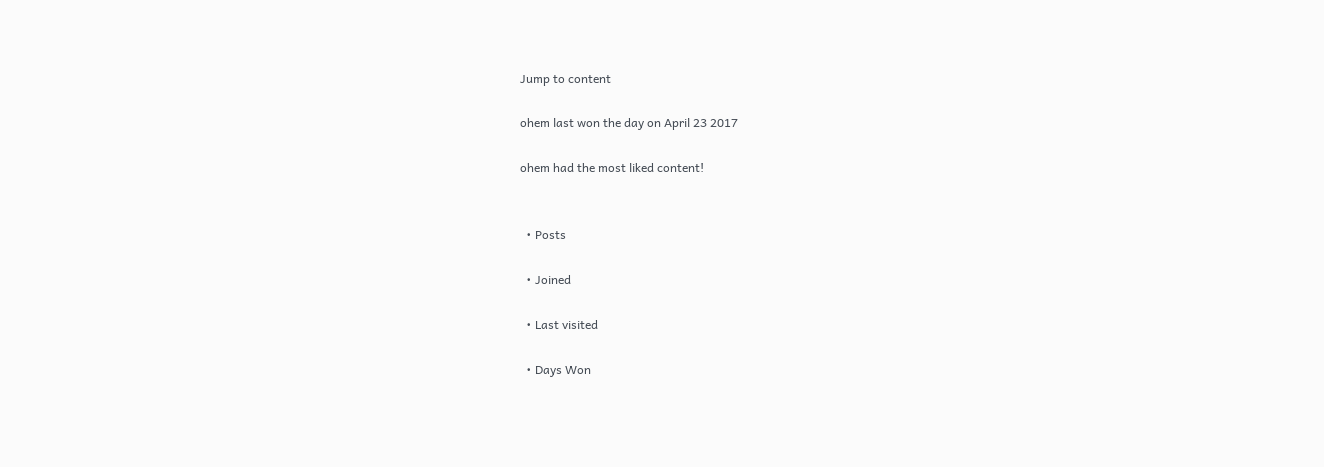Jump to content

ohem last won the day on April 23 2017

ohem had the most liked content!


  • Posts

  • Joined

  • Last visited

  • Days Won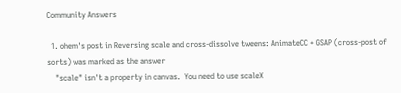Community Answers

  1. ohem's post in Reversing scale and cross-dissolve tweens: AnimateCC + GSAP (cross-post of sorts) was marked as the answer
    "scale" isn't a property in canvas.  You need to use scaleX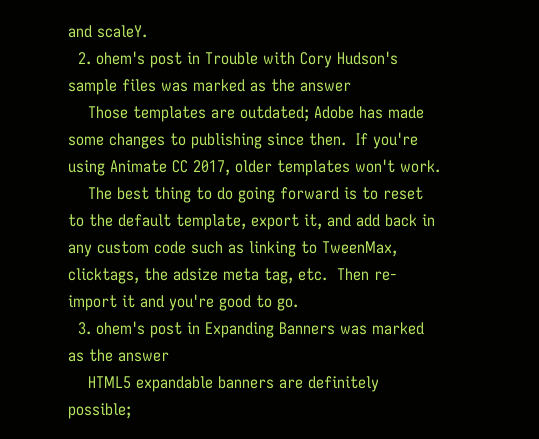and scaleY.
  2. ohem's post in Trouble with Cory Hudson's sample files was marked as the answer
    Those templates are outdated; Adobe has made some changes to publishing since then.  If you're using Animate CC 2017, older templates won't work.
    The best thing to do going forward is to reset to the default template, export it, and add back in any custom code such as linking to TweenMax, clicktags, the adsize meta tag, etc.  Then re-import it and you're good to go.
  3. ohem's post in Expanding Banners was marked as the answer
    HTML5 expandable banners are definitely possible;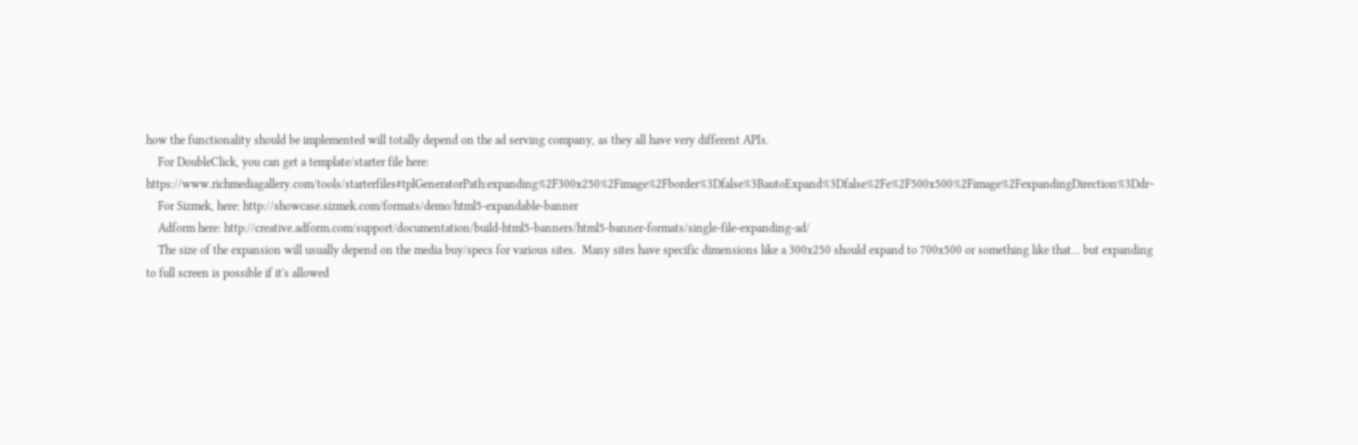how the functionality should be implemented will totally depend on the ad serving company, as they all have very different APIs.
    For DoubleClick, you can get a template/starter file here: https://www.richmediagallery.com/tools/starterfiles#tplGeneratorPath:expanding%2F300x250%2Fimage%2Fborder%3Dfalse%3BautoExpand%3Dfalse%2Fe%2F500x500%2Fimage%2FexpandingDirection%3Ddr~
    For Sizmek, here: http://showcase.sizmek.com/formats/demo/html5-expandable-banner
    Adform here: http://creative.adform.com/support/documentation/build-html5-banners/html5-banner-formats/single-file-expanding-ad/
    The size of the expansion will usually depend on the media buy/specs for various sites.  Many sites have specific dimensions like a 300x250 should expand to 700x500 or something like that... but expanding to full screen is possible if it's allowed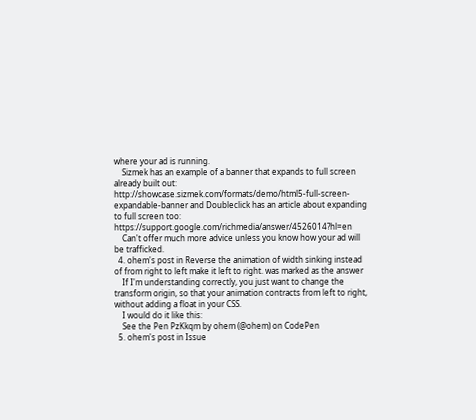where your ad is running.
    Sizmek has an example of a banner that expands to full screen already built out: http://showcase.sizmek.com/formats/demo/html5-full-screen-expandable-banner and Doubleclick has an article about expanding to full screen too: https://support.google.com/richmedia/answer/4526014?hl=en
    Can't offer much more advice unless you know how your ad will be trafficked.
  4. ohem's post in Reverse the animation of width sinking instead of from right to left make it left to right. was marked as the answer
    If I'm understanding correctly, you just want to change the transform origin, so that your animation contracts from left to right, without adding a float in your CSS.
    I would do it like this:
    See the Pen PzKkqm by ohem (@ohem) on CodePen
  5. ohem's post in Issue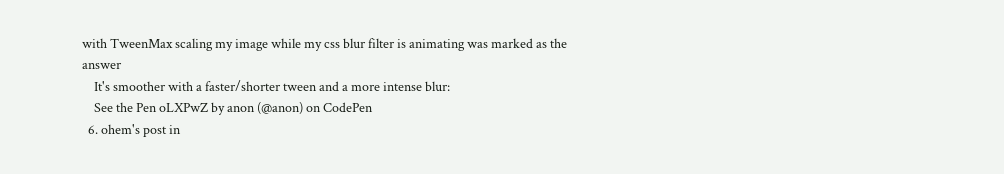with TweenMax scaling my image while my css blur filter is animating was marked as the answer
    It's smoother with a faster/shorter tween and a more intense blur:
    See the Pen oLXPwZ by anon (@anon) on CodePen
  6. ohem's post in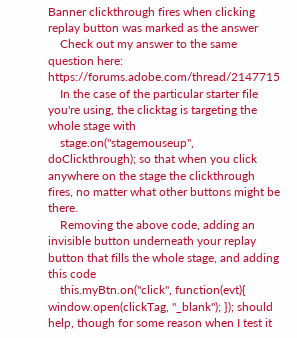Banner clickthrough fires when clicking replay button was marked as the answer
    Check out my answer to the same question here: https://forums.adobe.com/thread/2147715
    In the case of the particular starter file you're using, the clicktag is targeting the whole stage with
    stage.on("stagemouseup", doClickthrough); so that when you click anywhere on the stage the clickthrough fires, no matter what other buttons might be there.
    Removing the above code, adding an invisible button underneath your replay button that fills the whole stage, and adding this code
    this.myBtn.on("click", function(evt){ window.open(clickTag, "_blank"); }); should help, though for some reason when I test it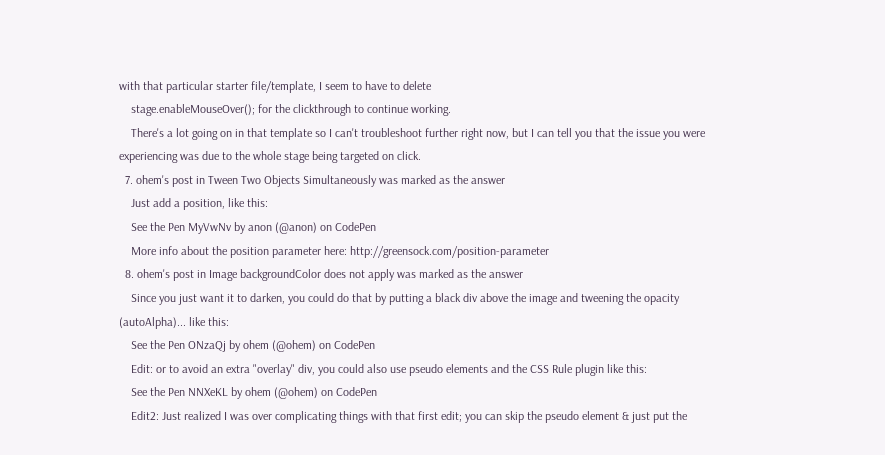with that particular starter file/template, I seem to have to delete
    stage.enableMouseOver(); for the clickthrough to continue working.
    There's a lot going on in that template so I can't troubleshoot further right now, but I can tell you that the issue you were experiencing was due to the whole stage being targeted on click.
  7. ohem's post in Tween Two Objects Simultaneously was marked as the answer
    Just add a position, like this:
    See the Pen MyVwNv by anon (@anon) on CodePen
    More info about the position parameter here: http://greensock.com/position-parameter
  8. ohem's post in Image backgroundColor does not apply was marked as the answer
    Since you just want it to darken, you could do that by putting a black div above the image and tweening the opacity (autoAlpha)... like this:
    See the Pen ONzaQj by ohem (@ohem) on CodePen
    Edit: or to avoid an extra "overlay" div, you could also use pseudo elements and the CSS Rule plugin like this:
    See the Pen NNXeKL by ohem (@ohem) on CodePen
    Edit2: Just realized I was over complicating things with that first edit; you can skip the pseudo element & just put the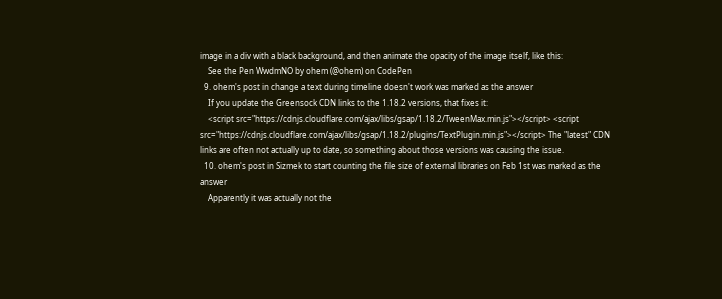image in a div with a black background, and then animate the opacity of the image itself, like this:
    See the Pen WwdmNO by ohem (@ohem) on CodePen
  9. ohem's post in change a text during timeline doesn't work was marked as the answer
    If you update the Greensock CDN links to the 1.18.2 versions, that fixes it:
    <script src="https://cdnjs.cloudflare.com/ajax/libs/gsap/1.18.2/TweenMax.min.js"></script> <script src="https://cdnjs.cloudflare.com/ajax/libs/gsap/1.18.2/plugins/TextPlugin.min.js"></script> The "latest" CDN links are often not actually up to date, so something about those versions was causing the issue.
  10. ohem's post in Sizmek to start counting the file size of external libraries on Feb 1st was marked as the answer
    Apparently it was actually not the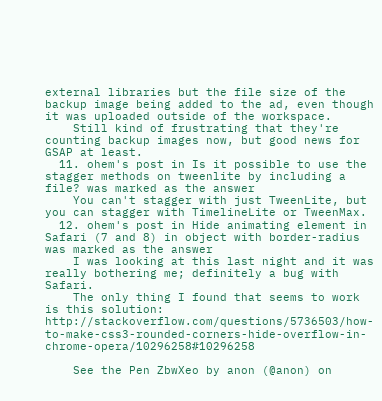external libraries but the file size of the backup image being added to the ad, even though it was uploaded outside of the workspace.
    Still kind of frustrating that they're counting backup images now, but good news for GSAP at least.
  11. ohem's post in Is it possible to use the stagger methods on tweenlite by including a file? was marked as the answer
    You can't stagger with just TweenLite, but you can stagger with TimelineLite or TweenMax.
  12. ohem's post in Hide animating element in Safari (7 and 8) in object with border-radius was marked as the answer
    I was looking at this last night and it was really bothering me; definitely a bug with Safari.
    The only thing I found that seems to work is this solution: http://stackoverflow.com/questions/5736503/how-to-make-css3-rounded-corners-hide-overflow-in-chrome-opera/10296258#10296258

    See the Pen ZbwXeo by anon (@anon) on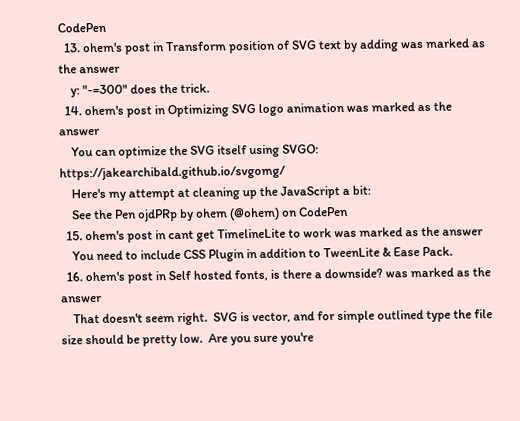CodePen
  13. ohem's post in Transform position of SVG text by adding was marked as the answer
    y: "-=300" does the trick.
  14. ohem's post in Optimizing SVG logo animation was marked as the answer
    You can optimize the SVG itself using SVGO: https://jakearchibald.github.io/svgomg/
    Here's my attempt at cleaning up the JavaScript a bit:
    See the Pen ojdPRp by ohem (@ohem) on CodePen
  15. ohem's post in cant get TimelineLite to work was marked as the answer
    You need to include CSS Plugin in addition to TweenLite & Ease Pack.
  16. ohem's post in Self hosted fonts, is there a downside? was marked as the answer
    That doesn't seem right.  SVG is vector, and for simple outlined type the file size should be pretty low.  Are you sure you're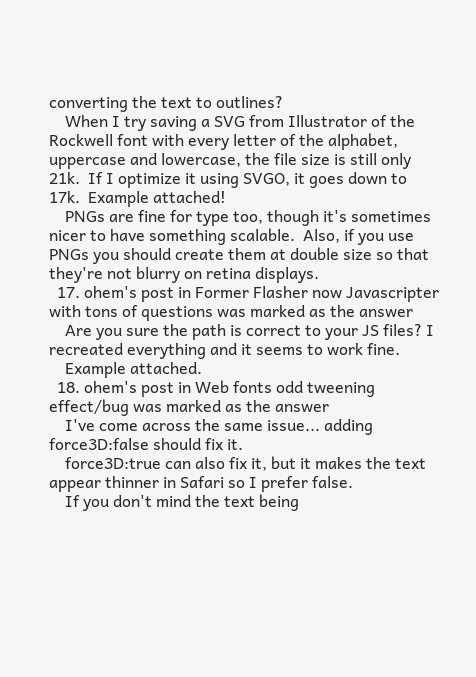converting the text to outlines?
    When I try saving a SVG from Illustrator of the Rockwell font with every letter of the alphabet, uppercase and lowercase, the file size is still only 21k.  If I optimize it using SVGO, it goes down to 17k.  Example attached!
    PNGs are fine for type too, though it's sometimes nicer to have something scalable.  Also, if you use PNGs you should create them at double size so that they're not blurry on retina displays.
  17. ohem's post in Former Flasher now Javascripter with tons of questions was marked as the answer
    Are you sure the path is correct to your JS files? I recreated everything and it seems to work fine.
    Example attached.
  18. ohem's post in Web fonts odd tweening effect/bug was marked as the answer
    I've come across the same issue... adding force3D:false should fix it.
    force3D:true can also fix it, but it makes the text appear thinner in Safari so I prefer false.
    If you don't mind the text being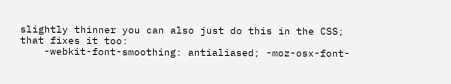slightly thinner you can also just do this in the CSS; that fixes it too:
    -webkit-font-smoothing: antialiased; -moz-osx-font-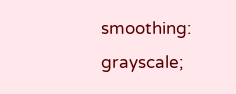smoothing: grayscale;